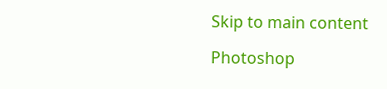Skip to main content

Photoshop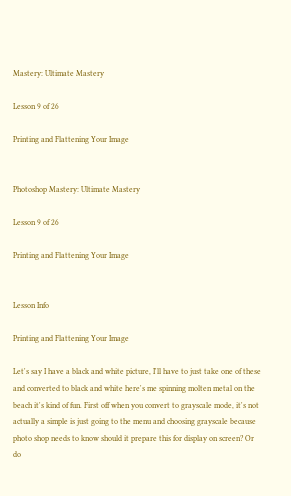Mastery: Ultimate Mastery

Lesson 9 of 26

Printing and Flattening Your Image


Photoshop Mastery: Ultimate Mastery

Lesson 9 of 26

Printing and Flattening Your Image


Lesson Info

Printing and Flattening Your Image

Let's say I have a black and white picture, I'll have to just take one of these and converted to black and white here's me spinning molten metal on the beach it's kind of fun. First off when you convert to grayscale mode, it's not actually a simple is just going to the menu and choosing grayscale because photo shop needs to know should it prepare this for display on screen? Or do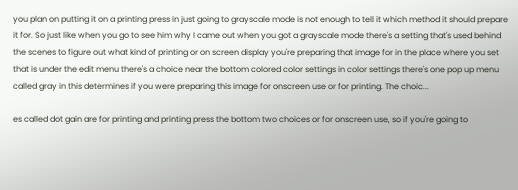you plan on putting it on a printing press in just going to grayscale mode is not enough to tell it which method it should prepare it for. So just like when you go to see him why I came out when you got a grayscale mode there's a setting that's used behind the scenes to figure out what kind of printing or on screen display you're preparing that image for in the place where you set that is under the edit menu there's a choice near the bottom colored color settings in color settings there's one pop up menu called gray in this determines if you were preparing this image for onscreen use or for printing. The choic...

es called dot gain are for printing and printing press the bottom two choices or for onscreen use, so if you're going to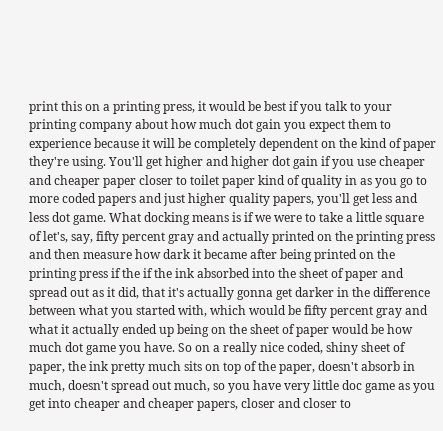print this on a printing press, it would be best if you talk to your printing company about how much dot gain you expect them to experience because it will be completely dependent on the kind of paper they're using. You'll get higher and higher dot gain if you use cheaper and cheaper paper closer to toilet paper kind of quality in as you go to more coded papers and just higher quality papers, you'll get less and less dot game. What docking means is if we were to take a little square of let's, say, fifty percent gray and actually printed on the printing press and then measure how dark it became after being printed on the printing press if the if the ink absorbed into the sheet of paper and spread out as it did, that it's actually gonna get darker in the difference between what you started with, which would be fifty percent gray and what it actually ended up being on the sheet of paper would be how much dot game you have. So on a really nice coded, shiny sheet of paper, the ink pretty much sits on top of the paper, doesn't absorb in much, doesn't spread out much, so you have very little doc game as you get into cheaper and cheaper papers, closer and closer to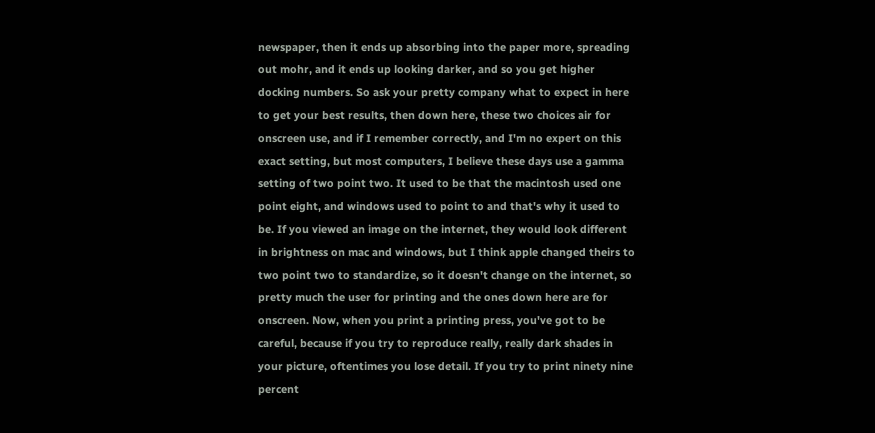newspaper, then it ends up absorbing into the paper more, spreading out mohr, and it ends up looking darker, and so you get higher docking numbers. So ask your pretty company what to expect in here to get your best results, then down here, these two choices air for onscreen use, and if I remember correctly, and I'm no expert on this exact setting, but most computers, I believe these days use a gamma setting of two point two. It used to be that the macintosh used one point eight, and windows used to point to and that's why it used to be. If you viewed an image on the internet, they would look different in brightness on mac and windows, but I think apple changed theirs to two point two to standardize, so it doesn't change on the internet, so pretty much the user for printing and the ones down here are for onscreen. Now, when you print a printing press, you've got to be careful, because if you try to reproduce really, really dark shades in your picture, oftentimes you lose detail. If you try to print ninety nine percent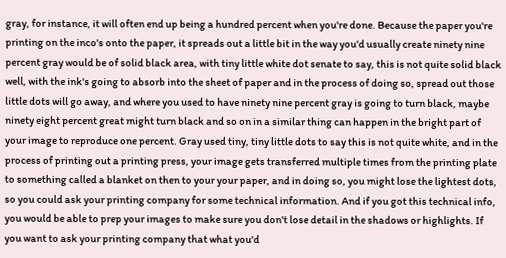gray, for instance, it will often end up being a hundred percent when you're done. Because the paper you're printing on the inco's onto the paper, it spreads out a little bit in the way you'd usually create ninety nine percent gray would be of solid black area, with tiny little white dot senate to say, this is not quite solid black well, with the ink's going to absorb into the sheet of paper and in the process of doing so, spread out those little dots will go away, and where you used to have ninety nine percent gray is going to turn black, maybe ninety eight percent great might turn black and so on in a similar thing can happen in the bright part of your image to reproduce one percent. Gray used tiny, tiny little dots to say this is not quite white, and in the process of printing out a printing press, your image gets transferred multiple times from the printing plate to something called a blanket on then to your your paper, and in doing so, you might lose the lightest dots, so you could ask your printing company for some technical information. And if you got this technical info, you would be able to prep your images to make sure you don't lose detail in the shadows or highlights. If you want to ask your printing company that what you'd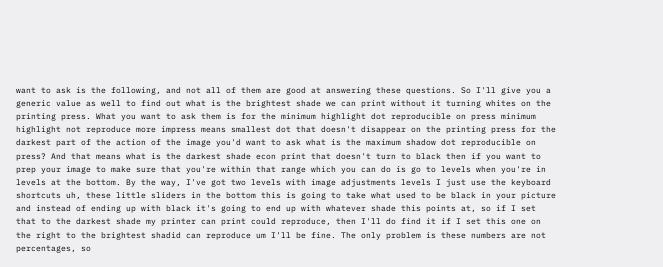want to ask is the following, and not all of them are good at answering these questions. So I'll give you a generic value as well to find out what is the brightest shade we can print without it turning whites on the printing press. What you want to ask them is for the minimum highlight dot reproducible on press minimum highlight not reproduce more impress means smallest dot that doesn't disappear on the printing press for the darkest part of the action of the image you'd want to ask what is the maximum shadow dot reproducible on press? And that means what is the darkest shade econ print that doesn't turn to black then if you want to prep your image to make sure that you're within that range which you can do is go to levels when you're in levels at the bottom. By the way, I've got two levels with image adjustments levels I just use the keyboard shortcuts uh, these little sliders in the bottom this is going to take what used to be black in your picture and instead of ending up with black it's going to end up with whatever shade this points at, so if I set that to the darkest shade my printer can print could reproduce, then I'll do find it if I set this one on the right to the brightest shadid can reproduce um I'll be fine. The only problem is these numbers are not percentages, so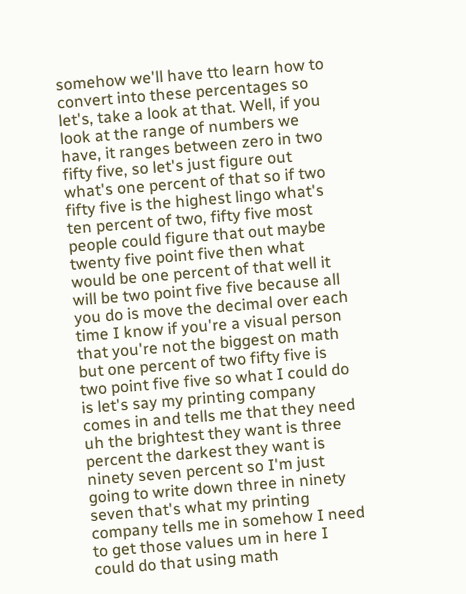somehow we'll have tto learn how to convert into these percentages so let's, take a look at that. Well, if you look at the range of numbers we have, it ranges between zero in two fifty five, so let's just figure out what's one percent of that so if two fifty five is the highest lingo what's ten percent of two, fifty five most people could figure that out maybe twenty five point five then what would be one percent of that well it will be two point five five because all you do is move the decimal over each time I know if you're a visual person that you're not the biggest on math but one percent of two fifty five is two point five five so what I could do is let's say my printing company comes in and tells me that they need uh the brightest they want is three percent the darkest they want is ninety seven percent so I'm just going to write down three in ninety seven that's what my printing company tells me in somehow I need to get those values um in here I could do that using math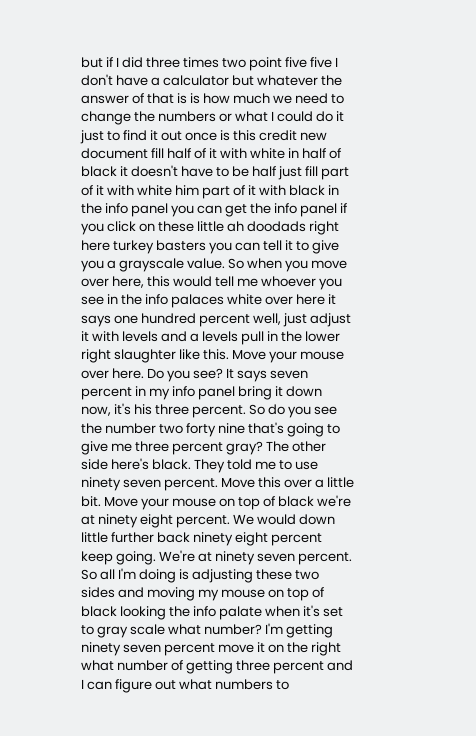but if I did three times two point five five I don't have a calculator but whatever the answer of that is is how much we need to change the numbers or what I could do it just to find it out once is this credit new document fill half of it with white in half of black it doesn't have to be half just fill part of it with white him part of it with black in the info panel you can get the info panel if you click on these little ah doodads right here turkey basters you can tell it to give you a grayscale value. So when you move over here, this would tell me whoever you see in the info palaces white over here it says one hundred percent well, just adjust it with levels and a levels pull in the lower right slaughter like this. Move your mouse over here. Do you see? It says seven percent in my info panel bring it down now, it's his three percent. So do you see the number two forty nine that's going to give me three percent gray? The other side here's black. They told me to use ninety seven percent. Move this over a little bit. Move your mouse on top of black we're at ninety eight percent. We would down little further back ninety eight percent keep going. We're at ninety seven percent. So all I'm doing is adjusting these two sides and moving my mouse on top of black looking the info palate when it's set to gray scale what number? I'm getting ninety seven percent move it on the right what number of getting three percent and I can figure out what numbers to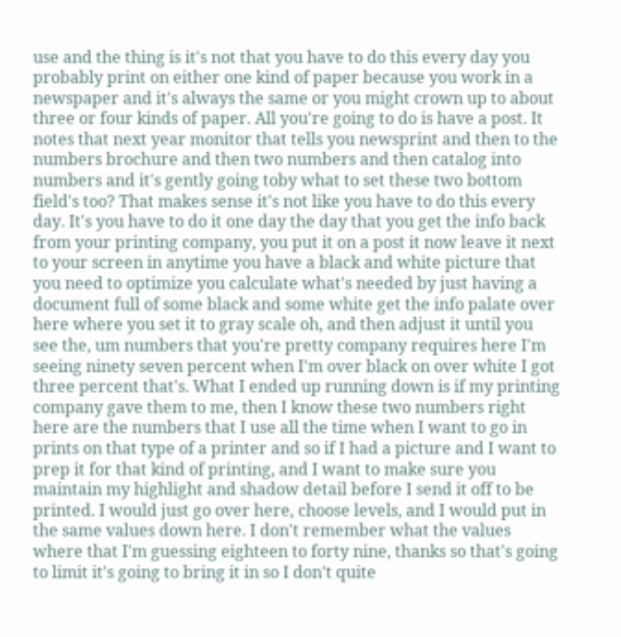use and the thing is it's not that you have to do this every day you probably print on either one kind of paper because you work in a newspaper and it's always the same or you might crown up to about three or four kinds of paper. All you're going to do is have a post. It notes that next year monitor that tells you newsprint and then to the numbers brochure and then two numbers and then catalog into numbers and it's gently going toby what to set these two bottom field's too? That makes sense it's not like you have to do this every day. It's you have to do it one day the day that you get the info back from your printing company, you put it on a post it now leave it next to your screen in anytime you have a black and white picture that you need to optimize you calculate what's needed by just having a document full of some black and some white get the info palate over here where you set it to gray scale oh, and then adjust it until you see the, um numbers that you're pretty company requires here I'm seeing ninety seven percent when I'm over black on over white I got three percent that's. What I ended up running down is if my printing company gave them to me, then I know these two numbers right here are the numbers that I use all the time when I want to go in prints on that type of a printer and so if I had a picture and I want to prep it for that kind of printing, and I want to make sure you maintain my highlight and shadow detail before I send it off to be printed. I would just go over here, choose levels, and I would put in the same values down here. I don't remember what the values where that I'm guessing eighteen to forty nine, thanks so that's going to limit it's going to bring it in so I don't quite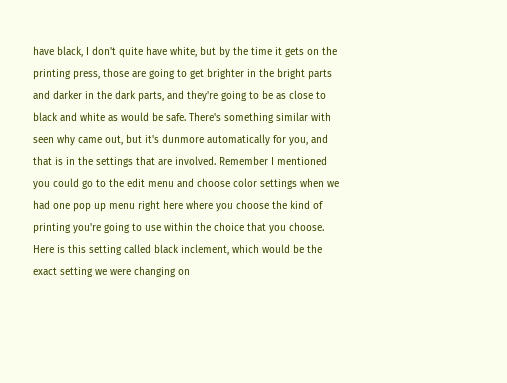have black, I don't quite have white, but by the time it gets on the printing press, those are going to get brighter in the bright parts and darker in the dark parts, and they're going to be as close to black and white as would be safe. There's something similar with seen why came out, but it's dunmore automatically for you, and that is in the settings that are involved. Remember I mentioned you could go to the edit menu and choose color settings when we had one pop up menu right here where you choose the kind of printing you're going to use within the choice that you choose. Here is this setting called black inclement, which would be the exact setting we were changing on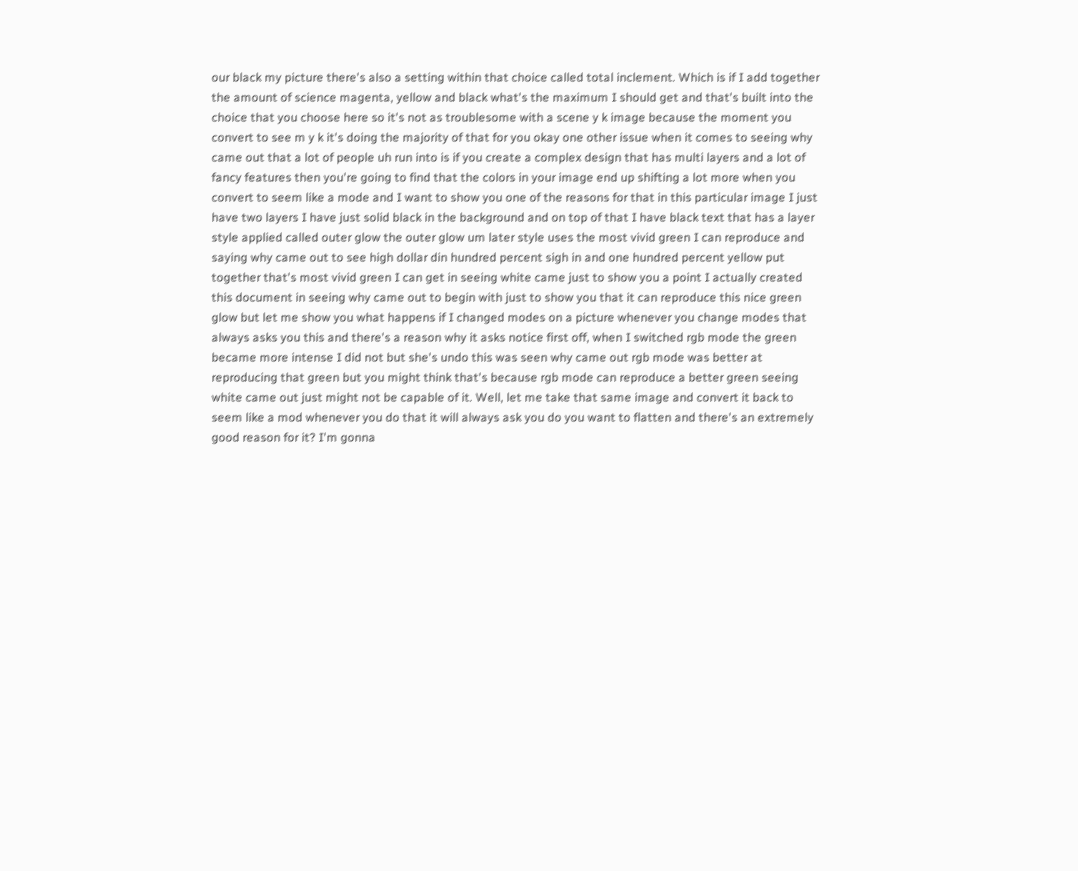our black my picture there's also a setting within that choice called total inclement. Which is if I add together the amount of science magenta, yellow and black what's the maximum I should get and that's built into the choice that you choose here so it's not as troublesome with a scene y k image because the moment you convert to see m y k it's doing the majority of that for you okay one other issue when it comes to seeing why came out that a lot of people uh run into is if you create a complex design that has multi layers and a lot of fancy features then you're going to find that the colors in your image end up shifting a lot more when you convert to seem like a mode and I want to show you one of the reasons for that in this particular image I just have two layers I have just solid black in the background and on top of that I have black text that has a layer style applied called outer glow the outer glow um later style uses the most vivid green I can reproduce and saying why came out to see high dollar din hundred percent sigh in and one hundred percent yellow put together that's most vivid green I can get in seeing white came just to show you a point I actually created this document in seeing why came out to begin with just to show you that it can reproduce this nice green glow but let me show you what happens if I changed modes on a picture whenever you change modes that always asks you this and there's a reason why it asks notice first off, when I switched rgb mode the green became more intense I did not but she's undo this was seen why came out rgb mode was better at reproducing that green but you might think that's because rgb mode can reproduce a better green seeing white came out just might not be capable of it. Well, let me take that same image and convert it back to seem like a mod whenever you do that it will always ask you do you want to flatten and there's an extremely good reason for it? I'm gonna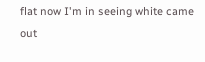flat now I'm in seeing white came out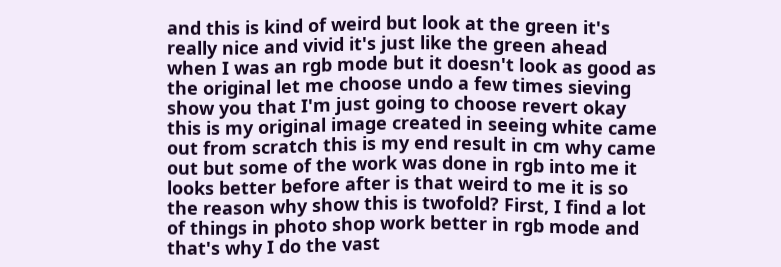and this is kind of weird but look at the green it's really nice and vivid it's just like the green ahead when I was an rgb mode but it doesn't look as good as the original let me choose undo a few times sieving show you that I'm just going to choose revert okay this is my original image created in seeing white came out from scratch this is my end result in cm why came out but some of the work was done in rgb into me it looks better before after is that weird to me it is so the reason why show this is twofold? First, I find a lot of things in photo shop work better in rgb mode and that's why I do the vast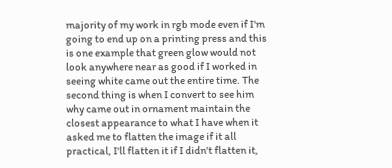majority of my work in rgb mode even if I'm going to end up on a printing press and this is one example that green glow would not look anywhere near as good if I worked in seeing white came out the entire time. The second thing is when I convert to see him why came out in ornament maintain the closest appearance to what I have when it asked me to flatten the image if it all practical, I'll flatten it if I didn't flatten it,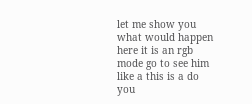let me show you what would happen here it is an rgb mode go to see him like a this is a do you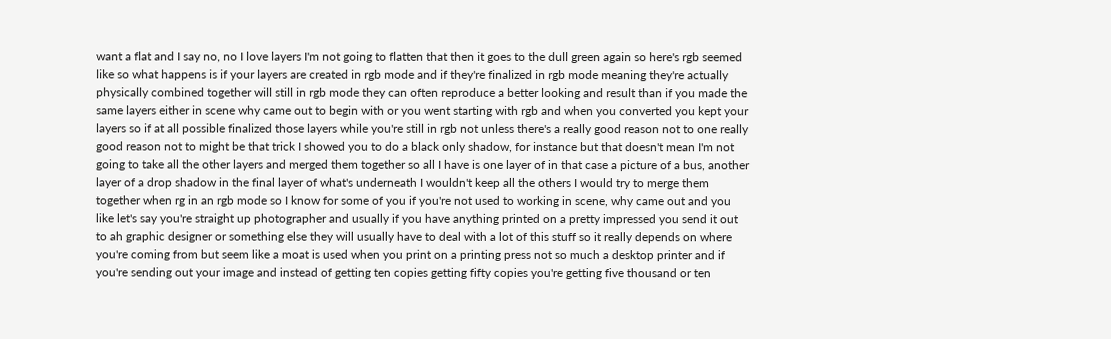want a flat and I say no, no I love layers I'm not going to flatten that then it goes to the dull green again so here's rgb seemed like so what happens is if your layers are created in rgb mode and if they're finalized in rgb mode meaning they're actually physically combined together will still in rgb mode they can often reproduce a better looking and result than if you made the same layers either in scene why came out to begin with or you went starting with rgb and when you converted you kept your layers so if at all possible finalized those layers while you're still in rgb not unless there's a really good reason not to one really good reason not to might be that trick I showed you to do a black only shadow, for instance but that doesn't mean I'm not going to take all the other layers and merged them together so all I have is one layer of in that case a picture of a bus, another layer of a drop shadow in the final layer of what's underneath I wouldn't keep all the others I would try to merge them together when rg in an rgb mode so I know for some of you if you're not used to working in scene, why came out and you like let's say you're straight up photographer and usually if you have anything printed on a pretty impressed you send it out to ah graphic designer or something else they will usually have to deal with a lot of this stuff so it really depends on where you're coming from but seem like a moat is used when you print on a printing press not so much a desktop printer and if you're sending out your image and instead of getting ten copies getting fifty copies you're getting five thousand or ten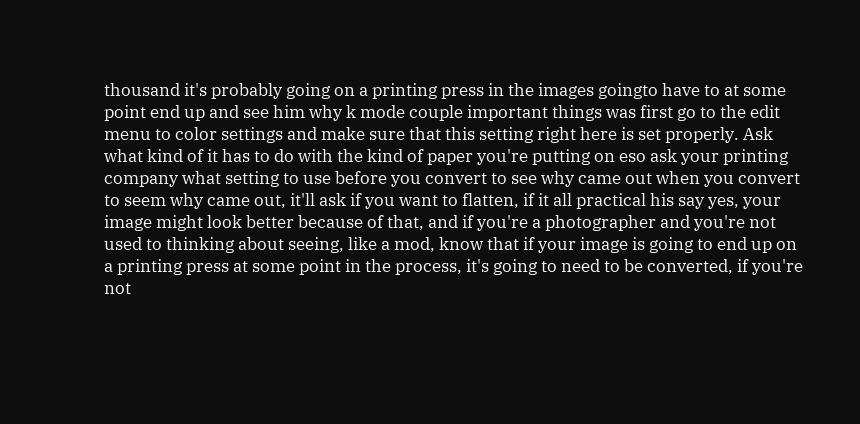thousand it's probably going on a printing press in the images goingto have to at some point end up and see him why k mode couple important things was first go to the edit menu to color settings and make sure that this setting right here is set properly. Ask what kind of it has to do with the kind of paper you're putting on eso ask your printing company what setting to use before you convert to see why came out when you convert to seem why came out, it'll ask if you want to flatten, if it all practical his say yes, your image might look better because of that, and if you're a photographer and you're not used to thinking about seeing, like a mod, know that if your image is going to end up on a printing press at some point in the process, it's going to need to be converted, if you're not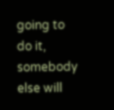going to do it, somebody else will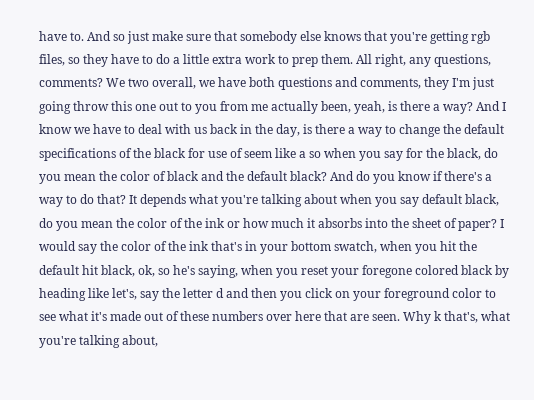have to. And so just make sure that somebody else knows that you're getting rgb files, so they have to do a little extra work to prep them. All right, any questions, comments? We two overall, we have both questions and comments, they I'm just going throw this one out to you from me actually been, yeah, is there a way? And I know we have to deal with us back in the day, is there a way to change the default specifications of the black for use of seem like a so when you say for the black, do you mean the color of black and the default black? And do you know if there's a way to do that? It depends what you're talking about when you say default black, do you mean the color of the ink or how much it absorbs into the sheet of paper? I would say the color of the ink that's in your bottom swatch, when you hit the default hit black, ok, so he's saying, when you reset your foregone colored black by heading like let's, say the letter d and then you click on your foreground color to see what it's made out of these numbers over here that are seen. Why k that's, what you're talking about,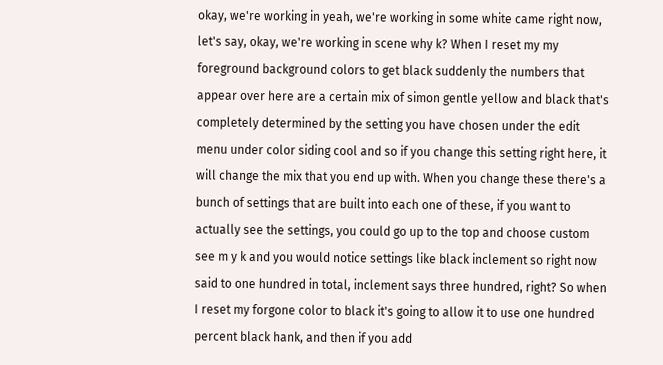okay, we're working in yeah, we're working in some white came right now, let's say, okay, we're working in scene why k? When I reset my my foreground background colors to get black suddenly the numbers that appear over here are a certain mix of simon gentle yellow and black that's completely determined by the setting you have chosen under the edit menu under color siding cool and so if you change this setting right here, it will change the mix that you end up with. When you change these there's a bunch of settings that are built into each one of these, if you want to actually see the settings, you could go up to the top and choose custom see m y k and you would notice settings like black inclement so right now said to one hundred in total, inclement says three hundred, right? So when I reset my forgone color to black it's going to allow it to use one hundred percent black hank, and then if you add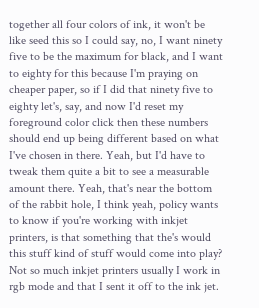together all four colors of ink, it won't be like seed this so I could say, no, I want ninety five to be the maximum for black, and I want to eighty for this because I'm praying on cheaper paper, so if I did that ninety five to eighty let's, say, and now I'd reset my foreground color click then these numbers should end up being different based on what I've chosen in there. Yeah, but I'd have to tweak them quite a bit to see a measurable amount there. Yeah, that's near the bottom of the rabbit hole, I think yeah, policy wants to know if you're working with inkjet printers, is that something that the's would this stuff kind of stuff would come into play? Not so much inkjet printers usually I work in rgb mode and that I sent it off to the ink jet.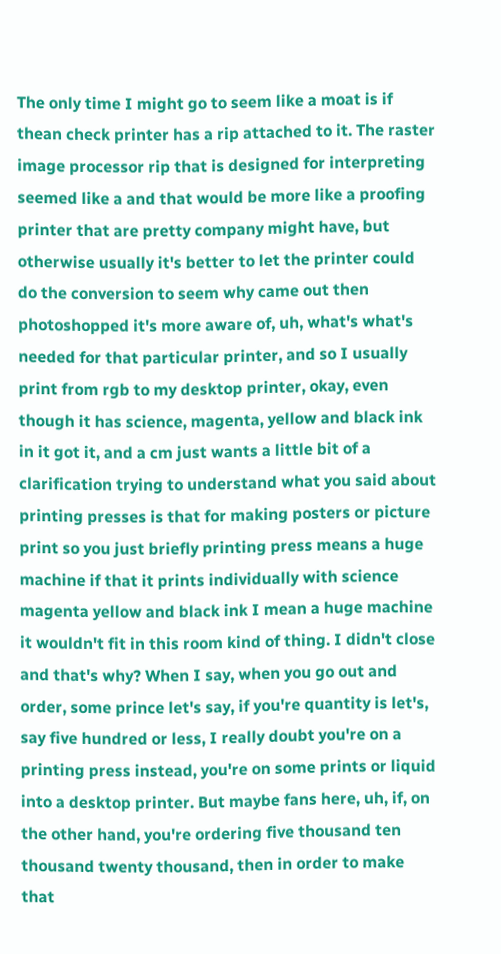The only time I might go to seem like a moat is if thean check printer has a rip attached to it. The raster image processor rip that is designed for interpreting seemed like a and that would be more like a proofing printer that are pretty company might have, but otherwise usually it's better to let the printer could do the conversion to seem why came out then photoshopped it's more aware of, uh, what's what's needed for that particular printer, and so I usually print from rgb to my desktop printer, okay, even though it has science, magenta, yellow and black ink in it got it, and a cm just wants a little bit of a clarification trying to understand what you said about printing presses is that for making posters or picture print so you just briefly printing press means a huge machine if that it prints individually with science magenta yellow and black ink I mean a huge machine it wouldn't fit in this room kind of thing. I didn't close and that's why? When I say, when you go out and order, some prince let's say, if you're quantity is let's, say five hundred or less, I really doubt you're on a printing press instead, you're on some prints or liquid into a desktop printer. But maybe fans here, uh, if, on the other hand, you're ordering five thousand ten thousand twenty thousand, then in order to make that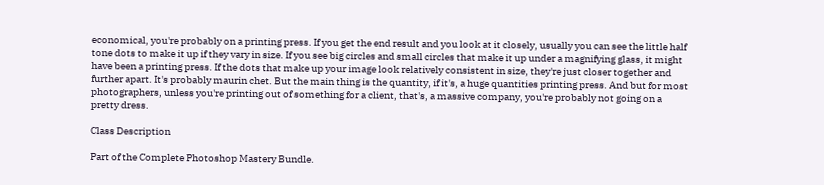economical, you're probably on a printing press. If you get the end result and you look at it closely, usually you can see the little half tone dots to make it up if they vary in size. If you see big circles and small circles that make it up under a magnifying glass, it might have been a printing press. If the dots that make up your image look relatively consistent in size, they're just closer together and further apart. It's probably maurin chet. But the main thing is the quantity, if it's, a huge quantities printing press. And but for most photographers, unless you're printing out of something for a client, that's, a massive company, you're probably not going on a pretty dress.

Class Description

Part of the Complete Photoshop Mastery Bundle.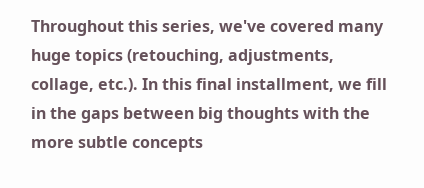Throughout this series, we've covered many huge topics (retouching, adjustments, collage, etc.). In this final installment, we fill in the gaps between big thoughts with the more subtle concepts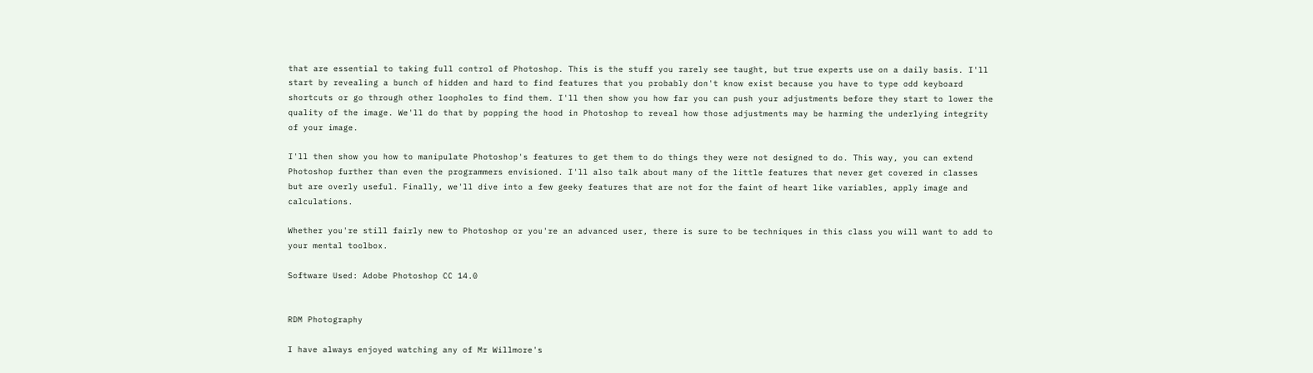that are essential to taking full control of Photoshop. This is the stuff you rarely see taught, but true experts use on a daily basis. I'll start by revealing a bunch of hidden and hard to find features that you probably don't know exist because you have to type odd keyboard shortcuts or go through other loopholes to find them. I'll then show you how far you can push your adjustments before they start to lower the quality of the image. We'll do that by popping the hood in Photoshop to reveal how those adjustments may be harming the underlying integrity of your image.

I'll then show you how to manipulate Photoshop's features to get them to do things they were not designed to do. This way, you can extend Photoshop further than even the programmers envisioned. I'll also talk about many of the little features that never get covered in classes but are overly useful. Finally, we'll dive into a few geeky features that are not for the faint of heart like variables, apply image and calculations.

Whether you're still fairly new to Photoshop or you're an advanced user, there is sure to be techniques in this class you will want to add to your mental toolbox.

Software Used: Adobe Photoshop CC 14.0


RDM Photography

I have always enjoyed watching any of Mr Willmore's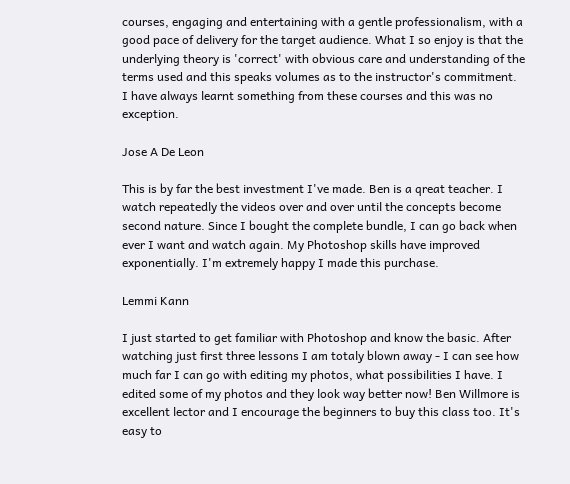courses, engaging and entertaining with a gentle professionalism, with a good pace of delivery for the target audience. What I so enjoy is that the underlying theory is 'correct' with obvious care and understanding of the terms used and this speaks volumes as to the instructor's commitment. I have always learnt something from these courses and this was no exception.

Jose A De Leon

This is by far the best investment I've made. Ben is a qreat teacher. I watch repeatedly the videos over and over until the concepts become second nature. Since I bought the complete bundle, I can go back when ever I want and watch again. My Photoshop skills have improved exponentially. I'm extremely happy I made this purchase.

Lemmi Kann

I just started to get familiar with Photoshop and know the basic. After watching just first three lessons I am totaly blown away - I can see how much far I can go with editing my photos, what possibilities I have. I edited some of my photos and they look way better now! Ben Willmore is excellent lector and I encourage the beginners to buy this class too. It's easy to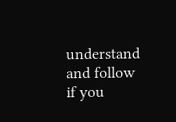understand and follow if you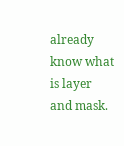already know what is layer and mask.